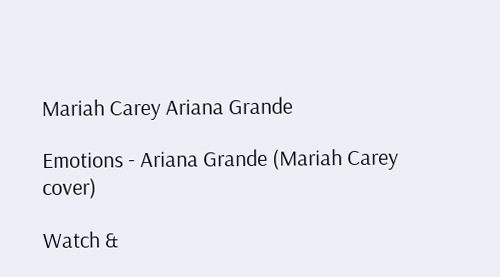Mariah Carey Ariana Grande

Emotions - Ariana Grande (Mariah Carey cover)

Watch &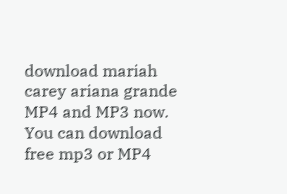download mariah carey ariana grande MP4 and MP3 now. You can download free mp3 or MP4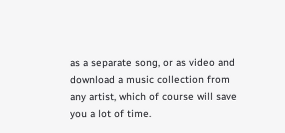as a separate song, or as video and download a music collection from any artist, which of course will save you a lot of time.